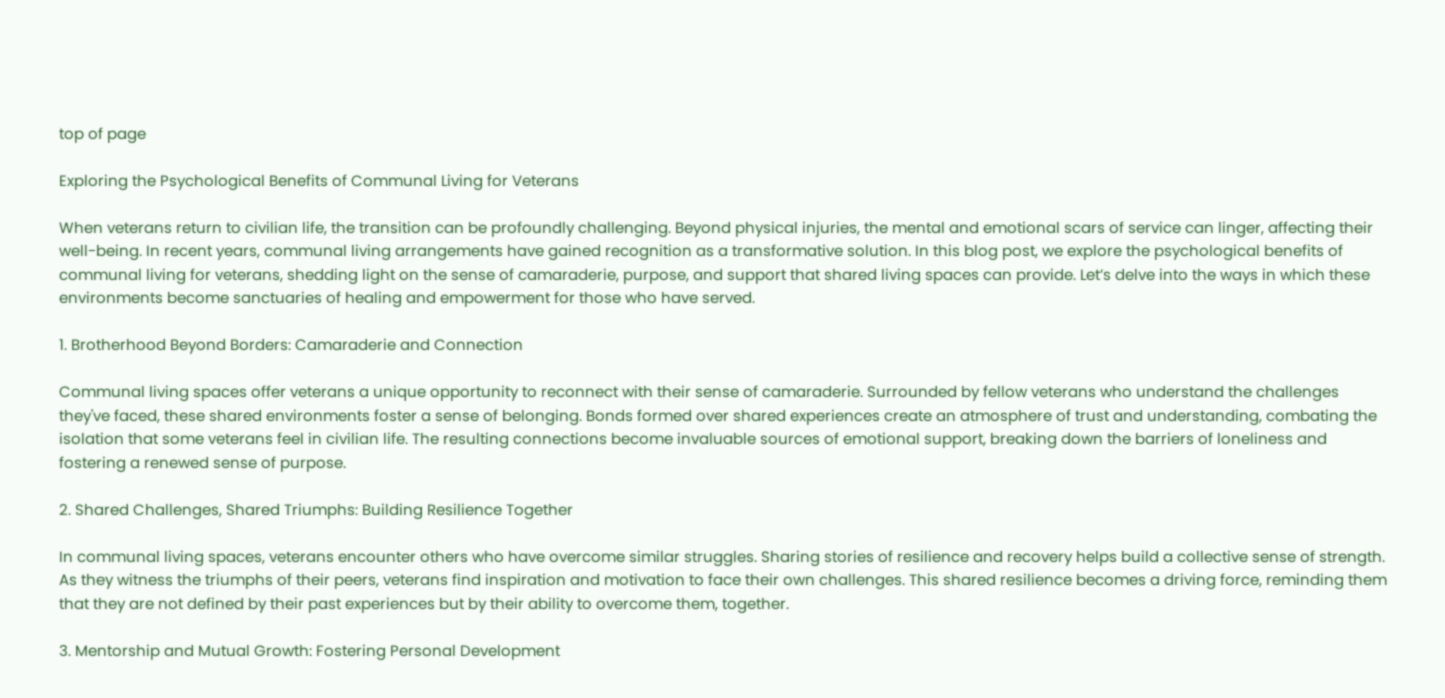top of page

Exploring the Psychological Benefits of Communal Living for Veterans

When veterans return to civilian life, the transition can be profoundly challenging. Beyond physical injuries, the mental and emotional scars of service can linger, affecting their well-being. In recent years, communal living arrangements have gained recognition as a transformative solution. In this blog post, we explore the psychological benefits of communal living for veterans, shedding light on the sense of camaraderie, purpose, and support that shared living spaces can provide. Let’s delve into the ways in which these environments become sanctuaries of healing and empowerment for those who have served.

1. Brotherhood Beyond Borders: Camaraderie and Connection

Communal living spaces offer veterans a unique opportunity to reconnect with their sense of camaraderie. Surrounded by fellow veterans who understand the challenges they've faced, these shared environments foster a sense of belonging. Bonds formed over shared experiences create an atmosphere of trust and understanding, combating the isolation that some veterans feel in civilian life. The resulting connections become invaluable sources of emotional support, breaking down the barriers of loneliness and fostering a renewed sense of purpose.

2. Shared Challenges, Shared Triumphs: Building Resilience Together

In communal living spaces, veterans encounter others who have overcome similar struggles. Sharing stories of resilience and recovery helps build a collective sense of strength. As they witness the triumphs of their peers, veterans find inspiration and motivation to face their own challenges. This shared resilience becomes a driving force, reminding them that they are not defined by their past experiences but by their ability to overcome them, together.

3. Mentorship and Mutual Growth: Fostering Personal Development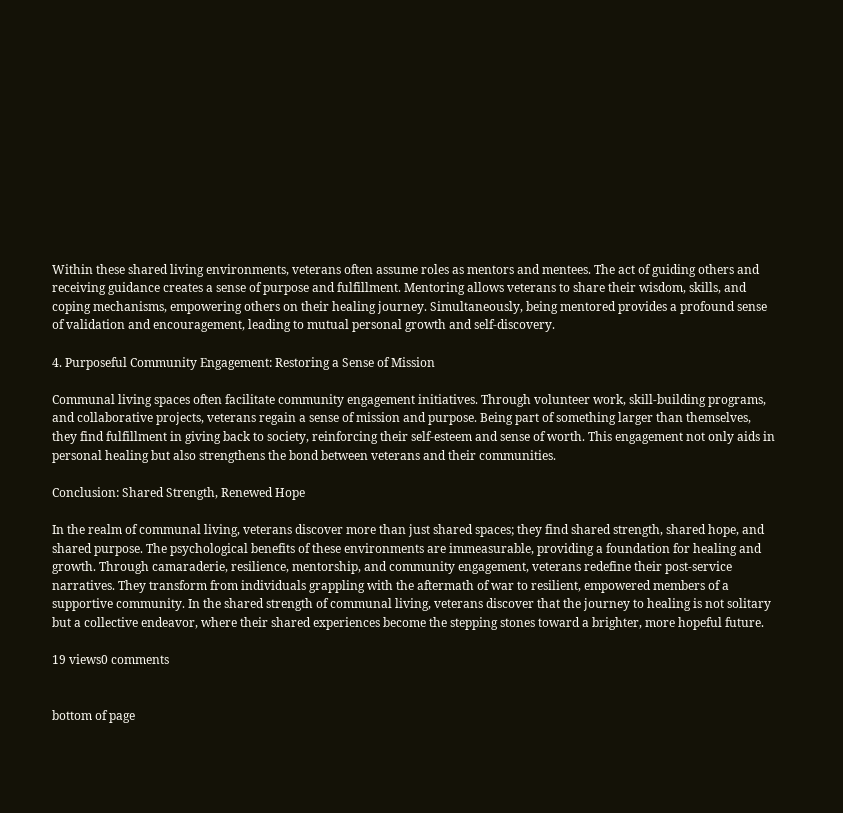Within these shared living environments, veterans often assume roles as mentors and mentees. The act of guiding others and receiving guidance creates a sense of purpose and fulfillment. Mentoring allows veterans to share their wisdom, skills, and coping mechanisms, empowering others on their healing journey. Simultaneously, being mentored provides a profound sense of validation and encouragement, leading to mutual personal growth and self-discovery.

4. Purposeful Community Engagement: Restoring a Sense of Mission

Communal living spaces often facilitate community engagement initiatives. Through volunteer work, skill-building programs, and collaborative projects, veterans regain a sense of mission and purpose. Being part of something larger than themselves, they find fulfillment in giving back to society, reinforcing their self-esteem and sense of worth. This engagement not only aids in personal healing but also strengthens the bond between veterans and their communities.

Conclusion: Shared Strength, Renewed Hope

In the realm of communal living, veterans discover more than just shared spaces; they find shared strength, shared hope, and shared purpose. The psychological benefits of these environments are immeasurable, providing a foundation for healing and growth. Through camaraderie, resilience, mentorship, and community engagement, veterans redefine their post-service narratives. They transform from individuals grappling with the aftermath of war to resilient, empowered members of a supportive community. In the shared strength of communal living, veterans discover that the journey to healing is not solitary but a collective endeavor, where their shared experiences become the stepping stones toward a brighter, more hopeful future.

19 views0 comments


bottom of page